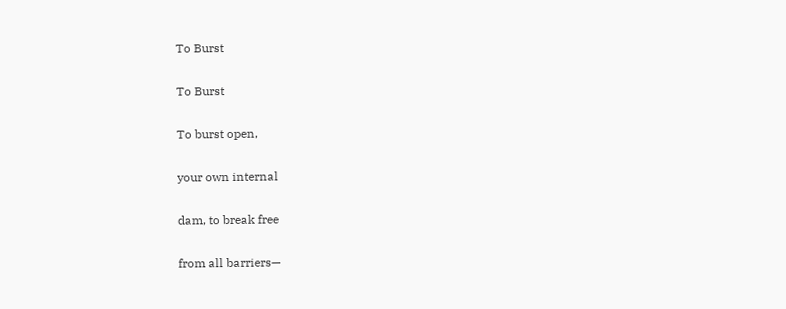To Burst

To Burst

To burst open,

your own internal

dam, to break free

from all barriers—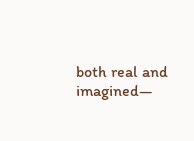both real and imagined—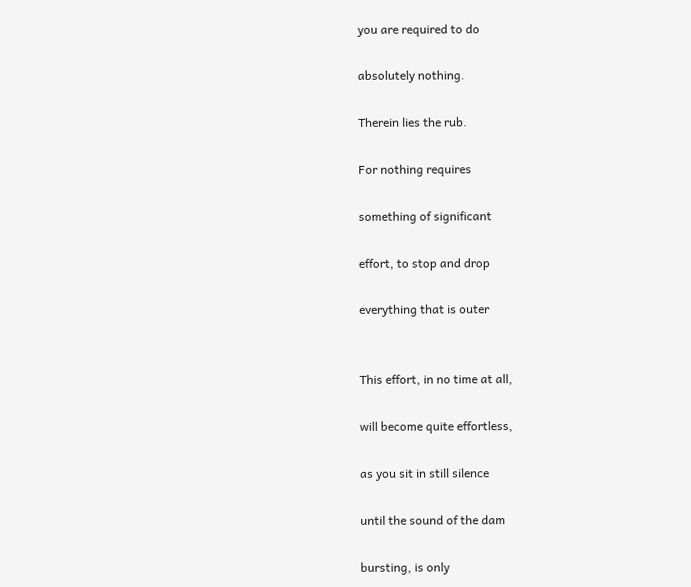you are required to do

absolutely nothing.

Therein lies the rub.

For nothing requires

something of significant

effort, to stop and drop

everything that is outer


This effort, in no time at all,

will become quite effortless,

as you sit in still silence

until the sound of the dam

bursting, is only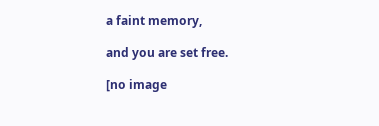a faint memory,

and you are set free.

[no image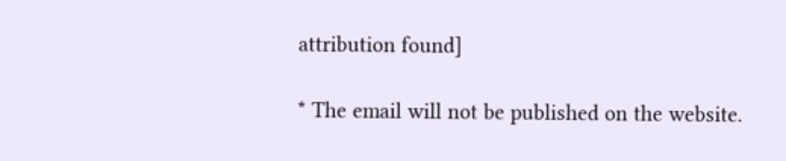attribution found]

* The email will not be published on the website.